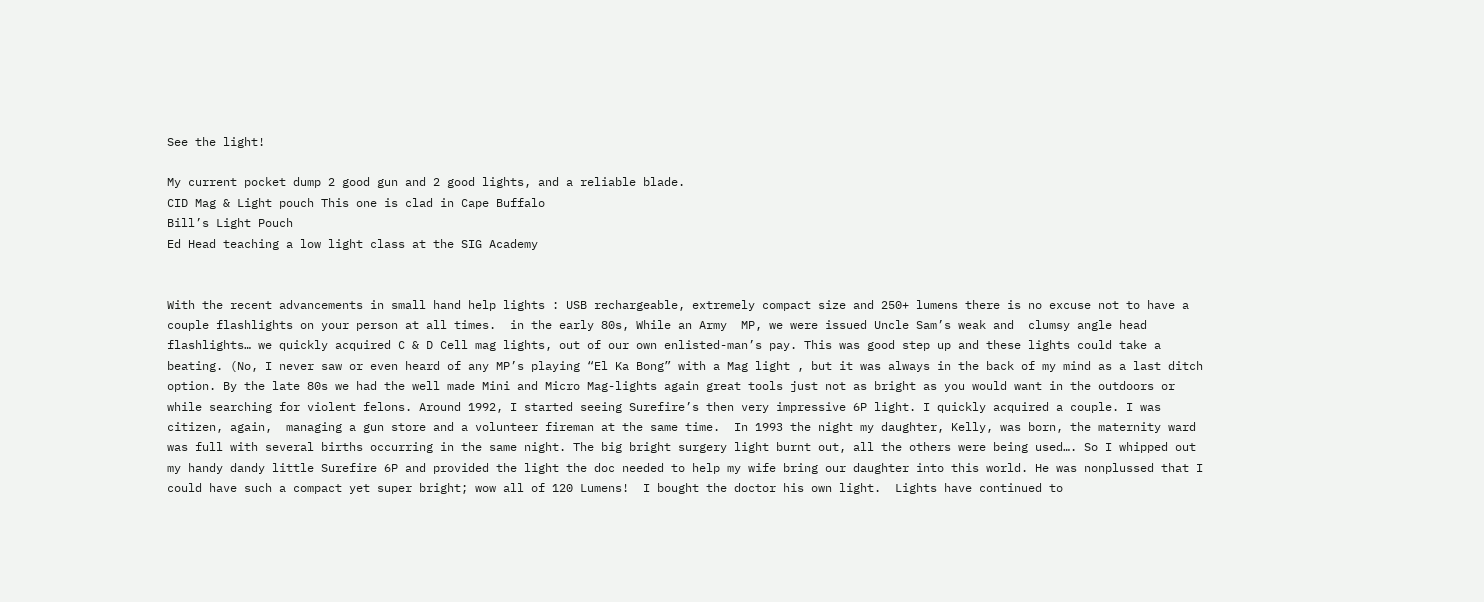See the light!

My current pocket dump 2 good gun and 2 good lights, and a reliable blade.
CID Mag & Light pouch This one is clad in Cape Buffalo
Bill’s Light Pouch
Ed Head teaching a low light class at the SIG Academy


With the recent advancements in small hand help lights : USB rechargeable, extremely compact size and 250+ lumens there is no excuse not to have a couple flashlights on your person at all times.  in the early 80s, While an Army  MP, we were issued Uncle Sam’s weak and  clumsy angle head flashlights… we quickly acquired C & D Cell mag lights, out of our own enlisted-man’s pay. This was good step up and these lights could take a beating. (No, I never saw or even heard of any MP’s playing “El Ka Bong” with a Mag light , but it was always in the back of my mind as a last ditch option. By the late 80s we had the well made Mini and Micro Mag-lights again great tools just not as bright as you would want in the outdoors or while searching for violent felons. Around 1992, I started seeing Surefire’s then very impressive 6P light. I quickly acquired a couple. I was citizen, again,  managing a gun store and a volunteer fireman at the same time.  In 1993 the night my daughter, Kelly, was born, the maternity ward was full with several births occurring in the same night. The big bright surgery light burnt out, all the others were being used…. So I whipped out my handy dandy little Surefire 6P and provided the light the doc needed to help my wife bring our daughter into this world. He was nonplussed that I could have such a compact yet super bright; wow all of 120 Lumens!  I bought the doctor his own light.  Lights have continued to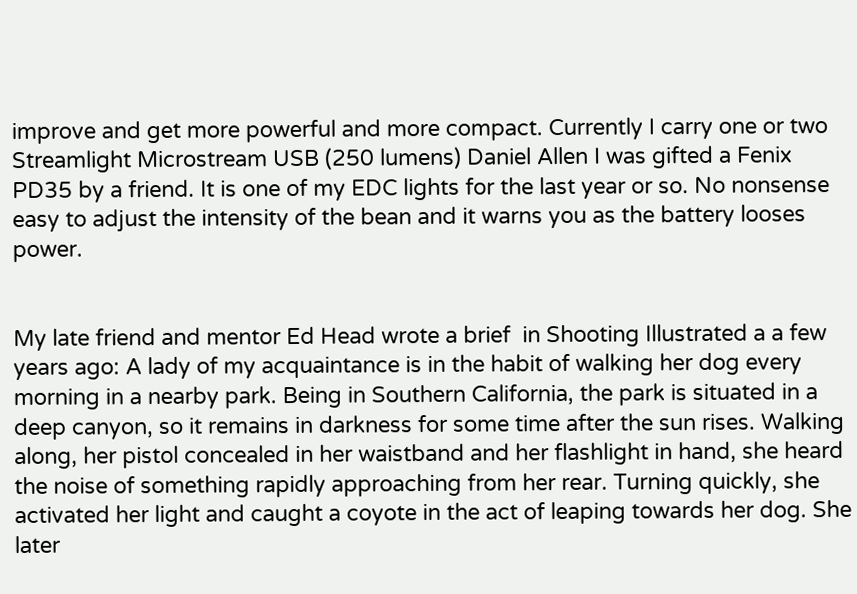improve and get more powerful and more compact. Currently I carry one or two Streamlight Microstream USB (250 lumens) Daniel Allen I was gifted a Fenix PD35 by a friend. It is one of my EDC lights for the last year or so. No nonsense easy to adjust the intensity of the bean and it warns you as the battery looses power.


My late friend and mentor Ed Head wrote a brief  in Shooting Illustrated a a few years ago: A lady of my acquaintance is in the habit of walking her dog every morning in a nearby park. Being in Southern California, the park is situated in a deep canyon, so it remains in darkness for some time after the sun rises. Walking along, her pistol concealed in her waistband and her flashlight in hand, she heard the noise of something rapidly approaching from her rear. Turning quickly, she activated her light and caught a coyote in the act of leaping towards her dog. She later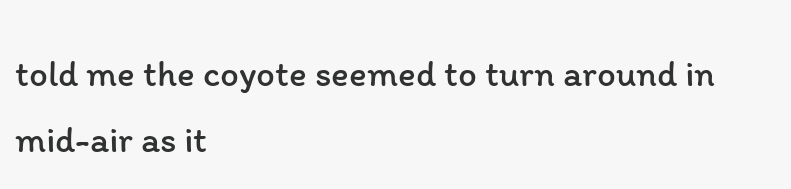told me the coyote seemed to turn around in mid-air as it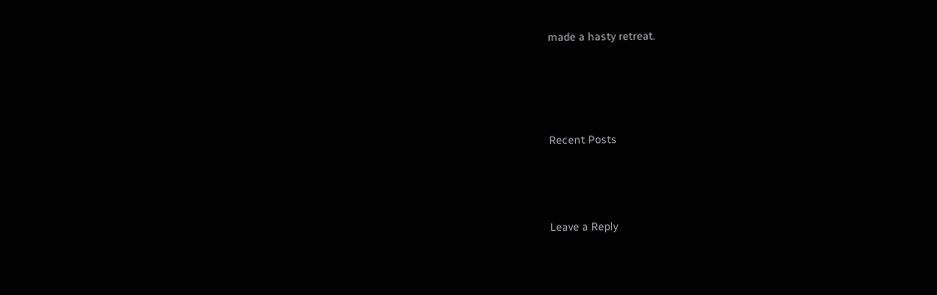made a hasty retreat.





Recent Posts




Leave a Reply